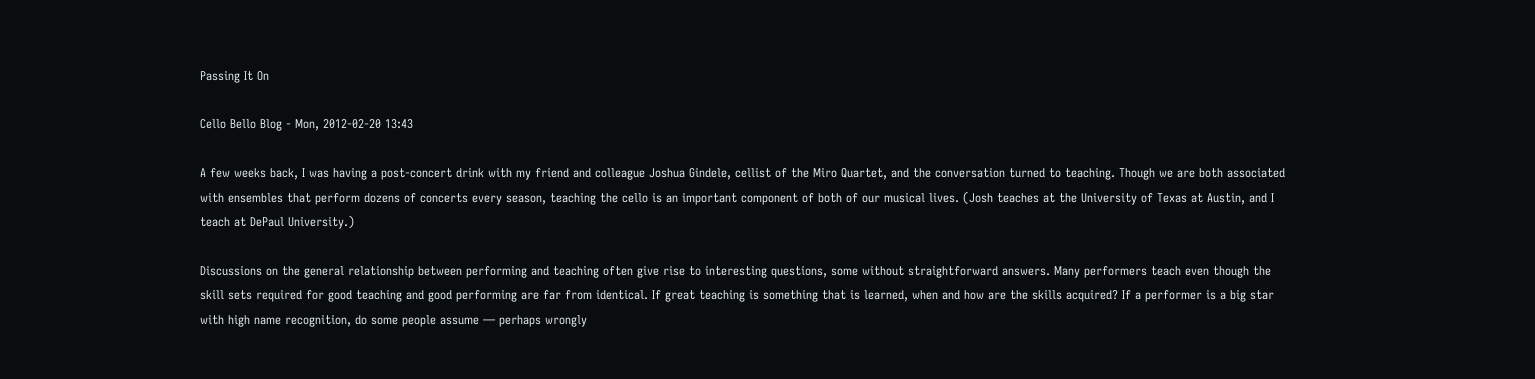Passing It On

Cello Bello Blog - Mon, 2012-02-20 13:43

A few weeks back, I was having a post-concert drink with my friend and colleague Joshua Gindele, cellist of the Miro Quartet, and the conversation turned to teaching. Though we are both associated with ensembles that perform dozens of concerts every season, teaching the cello is an important component of both of our musical lives. (Josh teaches at the University of Texas at Austin, and I teach at DePaul University.)

Discussions on the general relationship between performing and teaching often give rise to interesting questions, some without straightforward answers. Many performers teach even though the skill sets required for good teaching and good performing are far from identical. If great teaching is something that is learned, when and how are the skills acquired? If a performer is a big star with high name recognition, do some people assume — perhaps wrongly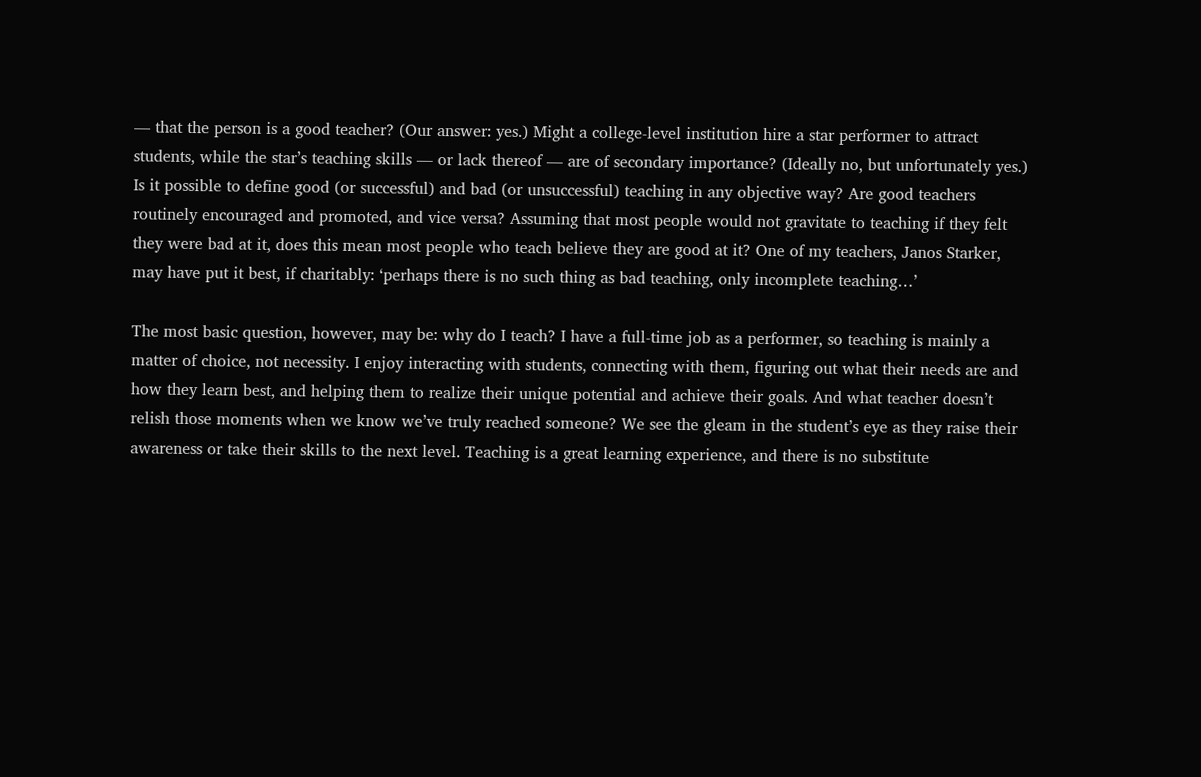— that the person is a good teacher? (Our answer: yes.) Might a college-level institution hire a star performer to attract students, while the star’s teaching skills — or lack thereof — are of secondary importance? (Ideally no, but unfortunately yes.) Is it possible to define good (or successful) and bad (or unsuccessful) teaching in any objective way? Are good teachers routinely encouraged and promoted, and vice versa? Assuming that most people would not gravitate to teaching if they felt they were bad at it, does this mean most people who teach believe they are good at it? One of my teachers, Janos Starker, may have put it best, if charitably: ‘perhaps there is no such thing as bad teaching, only incomplete teaching…’

The most basic question, however, may be: why do I teach? I have a full-time job as a performer, so teaching is mainly a matter of choice, not necessity. I enjoy interacting with students, connecting with them, figuring out what their needs are and how they learn best, and helping them to realize their unique potential and achieve their goals. And what teacher doesn’t relish those moments when we know we’ve truly reached someone? We see the gleam in the student’s eye as they raise their awareness or take their skills to the next level. Teaching is a great learning experience, and there is no substitute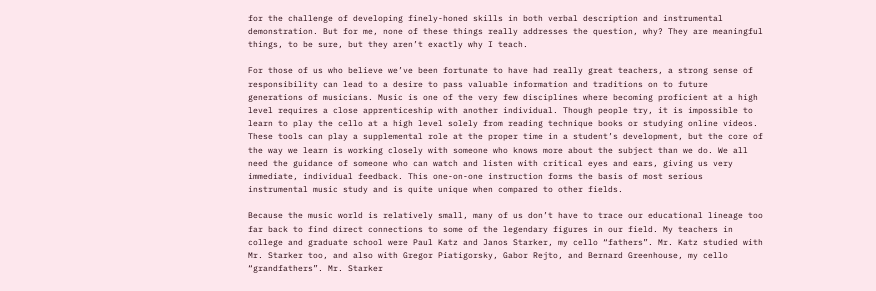for the challenge of developing finely-honed skills in both verbal description and instrumental demonstration. But for me, none of these things really addresses the question, why? They are meaningful things, to be sure, but they aren’t exactly why I teach.

For those of us who believe we’ve been fortunate to have had really great teachers, a strong sense of responsibility can lead to a desire to pass valuable information and traditions on to future generations of musicians. Music is one of the very few disciplines where becoming proficient at a high level requires a close apprenticeship with another individual. Though people try, it is impossible to learn to play the cello at a high level solely from reading technique books or studying online videos. These tools can play a supplemental role at the proper time in a student’s development, but the core of the way we learn is working closely with someone who knows more about the subject than we do. We all need the guidance of someone who can watch and listen with critical eyes and ears, giving us very immediate, individual feedback. This one-on-one instruction forms the basis of most serious instrumental music study and is quite unique when compared to other fields.

Because the music world is relatively small, many of us don’t have to trace our educational lineage too far back to find direct connections to some of the legendary figures in our field. My teachers in college and graduate school were Paul Katz and Janos Starker, my cello “fathers”. Mr. Katz studied with Mr. Starker too, and also with Gregor Piatigorsky, Gabor Rejto, and Bernard Greenhouse, my cello “grandfathers”. Mr. Starker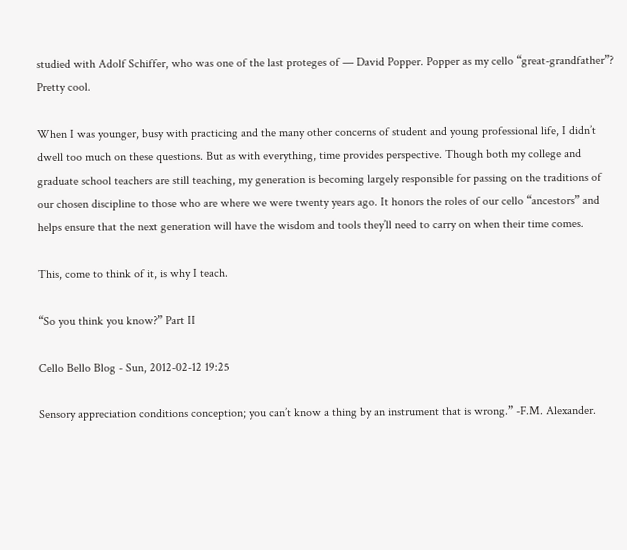studied with Adolf Schiffer, who was one of the last proteges of — David Popper. Popper as my cello “great-grandfather”? Pretty cool.

When I was younger, busy with practicing and the many other concerns of student and young professional life, I didn’t dwell too much on these questions. But as with everything, time provides perspective. Though both my college and graduate school teachers are still teaching, my generation is becoming largely responsible for passing on the traditions of our chosen discipline to those who are where we were twenty years ago. It honors the roles of our cello “ancestors” and helps ensure that the next generation will have the wisdom and tools they’ll need to carry on when their time comes.

This, come to think of it, is why I teach.

“So you think you know?” Part II

Cello Bello Blog - Sun, 2012-02-12 19:25

Sensory appreciation conditions conception; you can’t know a thing by an instrument that is wrong.” -F.M. Alexander.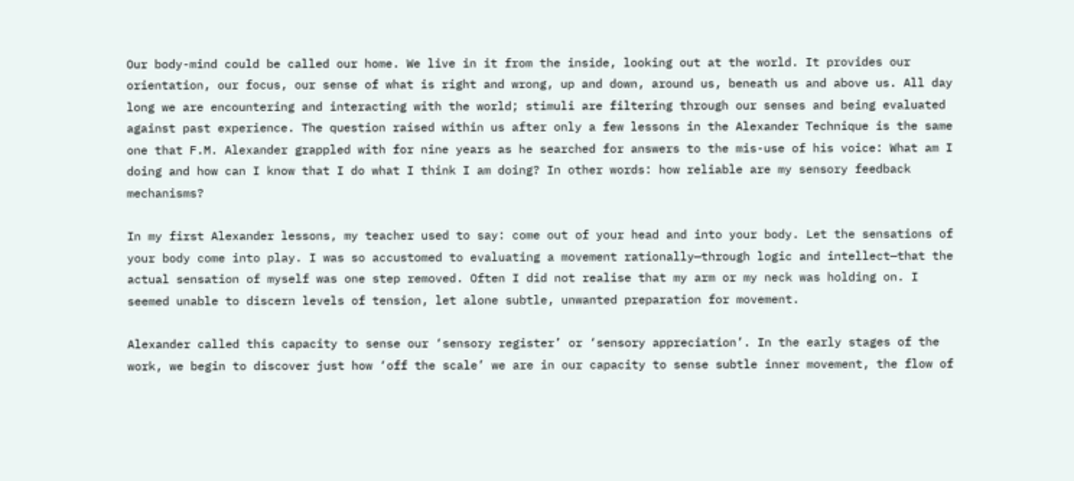Our body-mind could be called our home. We live in it from the inside, looking out at the world. It provides our orientation, our focus, our sense of what is right and wrong, up and down, around us, beneath us and above us. All day long we are encountering and interacting with the world; stimuli are filtering through our senses and being evaluated against past experience. The question raised within us after only a few lessons in the Alexander Technique is the same one that F.M. Alexander grappled with for nine years as he searched for answers to the mis-use of his voice: What am I doing and how can I know that I do what I think I am doing? In other words: how reliable are my sensory feedback mechanisms?

In my first Alexander lessons, my teacher used to say: come out of your head and into your body. Let the sensations of your body come into play. I was so accustomed to evaluating a movement rationally—through logic and intellect—that the actual sensation of myself was one step removed. Often I did not realise that my arm or my neck was holding on. I seemed unable to discern levels of tension, let alone subtle, unwanted preparation for movement.

Alexander called this capacity to sense our ‘sensory register’ or ‘sensory appreciation’. In the early stages of the work, we begin to discover just how ‘off the scale’ we are in our capacity to sense subtle inner movement, the flow of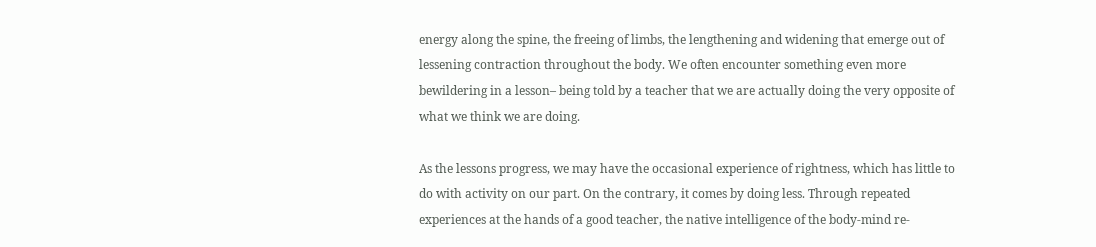energy along the spine, the freeing of limbs, the lengthening and widening that emerge out of lessening contraction throughout the body. We often encounter something even more bewildering in a lesson– being told by a teacher that we are actually doing the very opposite of what we think we are doing.

As the lessons progress, we may have the occasional experience of rightness, which has little to do with activity on our part. On the contrary, it comes by doing less. Through repeated experiences at the hands of a good teacher, the native intelligence of the body-mind re-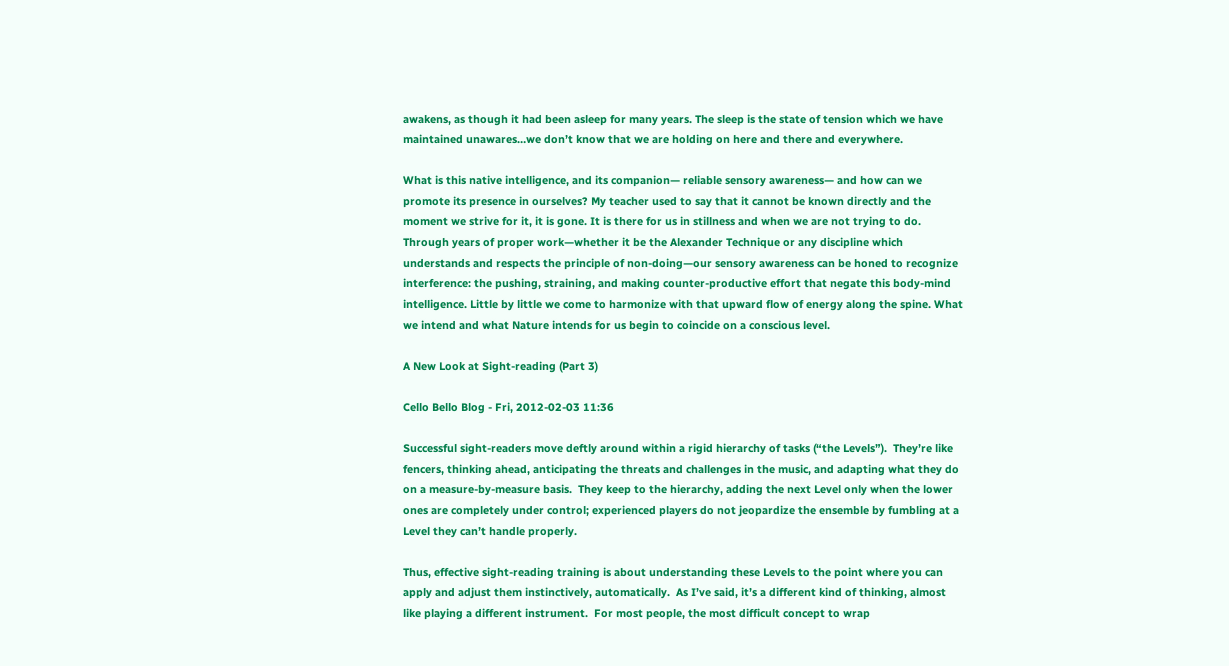awakens, as though it had been asleep for many years. The sleep is the state of tension which we have maintained unawares…we don’t know that we are holding on here and there and everywhere.

What is this native intelligence, and its companion— reliable sensory awareness— and how can we promote its presence in ourselves? My teacher used to say that it cannot be known directly and the moment we strive for it, it is gone. It is there for us in stillness and when we are not trying to do. Through years of proper work—whether it be the Alexander Technique or any discipline which understands and respects the principle of non-doing—our sensory awareness can be honed to recognize interference: the pushing, straining, and making counter-productive effort that negate this body-mind intelligence. Little by little we come to harmonize with that upward flow of energy along the spine. What we intend and what Nature intends for us begin to coincide on a conscious level.

A New Look at Sight-reading (Part 3)

Cello Bello Blog - Fri, 2012-02-03 11:36

Successful sight-readers move deftly around within a rigid hierarchy of tasks (“the Levels”).  They’re like fencers, thinking ahead, anticipating the threats and challenges in the music, and adapting what they do on a measure-by-measure basis.  They keep to the hierarchy, adding the next Level only when the lower ones are completely under control; experienced players do not jeopardize the ensemble by fumbling at a Level they can’t handle properly.

Thus, effective sight-reading training is about understanding these Levels to the point where you can apply and adjust them instinctively, automatically.  As I’ve said, it’s a different kind of thinking, almost like playing a different instrument.  For most people, the most difficult concept to wrap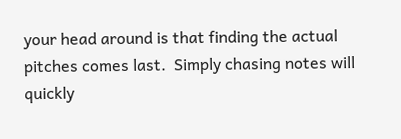your head around is that finding the actual pitches comes last.  Simply chasing notes will quickly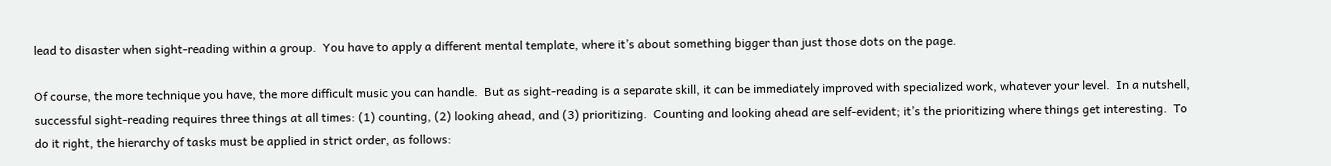lead to disaster when sight-reading within a group.  You have to apply a different mental template, where it’s about something bigger than just those dots on the page.

Of course, the more technique you have, the more difficult music you can handle.  But as sight-reading is a separate skill, it can be immediately improved with specialized work, whatever your level.  In a nutshell, successful sight-reading requires three things at all times: (1) counting, (2) looking ahead, and (3) prioritizing.  Counting and looking ahead are self-evident; it’s the prioritizing where things get interesting.  To do it right, the hierarchy of tasks must be applied in strict order, as follows: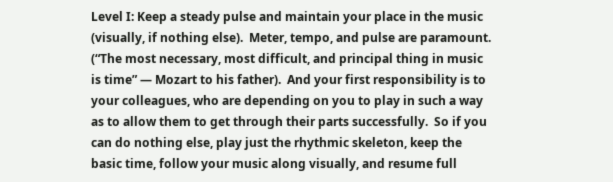Level I: Keep a steady pulse and maintain your place in the music (visually, if nothing else).  Meter, tempo, and pulse are paramount.  (“The most necessary, most difficult, and principal thing in music is time” — Mozart to his father).  And your first responsibility is to your colleagues, who are depending on you to play in such a way as to allow them to get through their parts successfully.  So if you can do nothing else, play just the rhythmic skeleton, keep the basic time, follow your music along visually, and resume full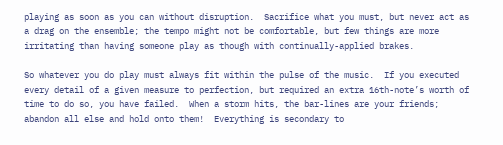playing as soon as you can without disruption.  Sacrifice what you must, but never act as a drag on the ensemble; the tempo might not be comfortable, but few things are more irritating than having someone play as though with continually-applied brakes.

So whatever you do play must always fit within the pulse of the music.  If you executed every detail of a given measure to perfection, but required an extra 16th-note’s worth of time to do so, you have failed.  When a storm hits, the bar-lines are your friends; abandon all else and hold onto them!  Everything is secondary to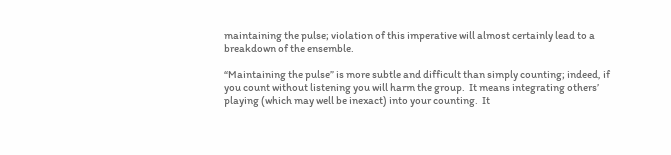maintaining the pulse; violation of this imperative will almost certainly lead to a breakdown of the ensemble.

“Maintaining the pulse” is more subtle and difficult than simply counting; indeed, if you count without listening you will harm the group.  It means integrating others’ playing (which may well be inexact) into your counting.  It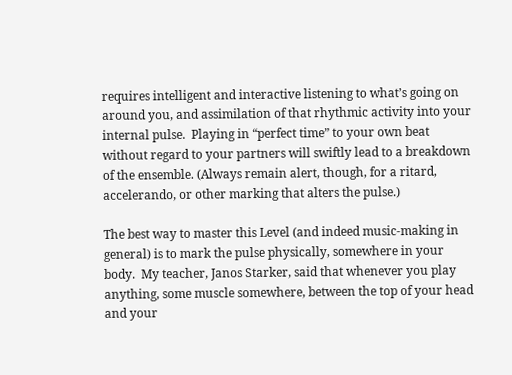requires intelligent and interactive listening to what’s going on around you, and assimilation of that rhythmic activity into your internal pulse.  Playing in “perfect time” to your own beat without regard to your partners will swiftly lead to a breakdown of the ensemble. (Always remain alert, though, for a ritard, accelerando, or other marking that alters the pulse.)

The best way to master this Level (and indeed music-making in general) is to mark the pulse physically, somewhere in your body.  My teacher, Janos Starker, said that whenever you play anything, some muscle somewhere, between the top of your head and your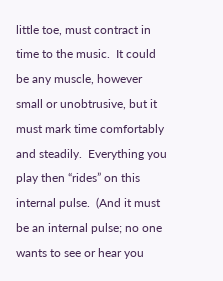little toe, must contract in time to the music.  It could be any muscle, however small or unobtrusive, but it must mark time comfortably and steadily.  Everything you play then “rides” on this internal pulse.  (And it must be an internal pulse; no one wants to see or hear you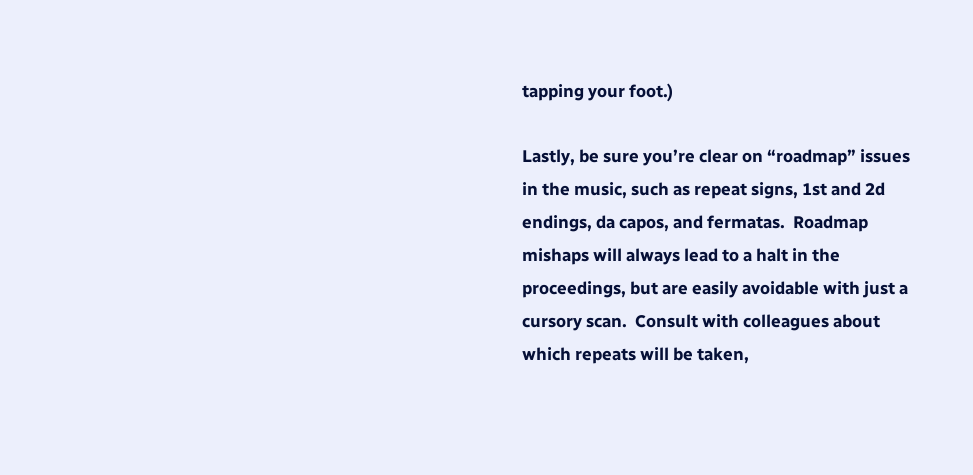tapping your foot.)

Lastly, be sure you’re clear on “roadmap” issues in the music, such as repeat signs, 1st and 2d endings, da capos, and fermatas.  Roadmap mishaps will always lead to a halt in the proceedings, but are easily avoidable with just a cursory scan.  Consult with colleagues about which repeats will be taken,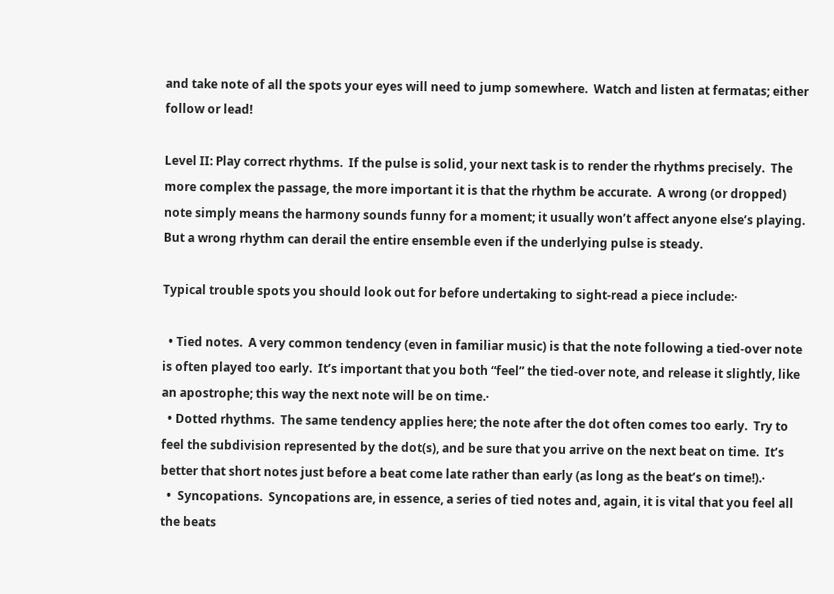and take note of all the spots your eyes will need to jump somewhere.  Watch and listen at fermatas; either follow or lead!

Level II: Play correct rhythms.  If the pulse is solid, your next task is to render the rhythms precisely.  The more complex the passage, the more important it is that the rhythm be accurate.  A wrong (or dropped) note simply means the harmony sounds funny for a moment; it usually won’t affect anyone else’s playing.  But a wrong rhythm can derail the entire ensemble even if the underlying pulse is steady.

Typical trouble spots you should look out for before undertaking to sight-read a piece include:·

  • Tied notes.  A very common tendency (even in familiar music) is that the note following a tied-over note is often played too early.  It’s important that you both “feel” the tied-over note, and release it slightly, like an apostrophe; this way the next note will be on time.·
  • Dotted rhythms.  The same tendency applies here; the note after the dot often comes too early.  Try to feel the subdivision represented by the dot(s), and be sure that you arrive on the next beat on time.  It’s better that short notes just before a beat come late rather than early (as long as the beat’s on time!).·
  •  Syncopations.  Syncopations are, in essence, a series of tied notes and, again, it is vital that you feel all the beats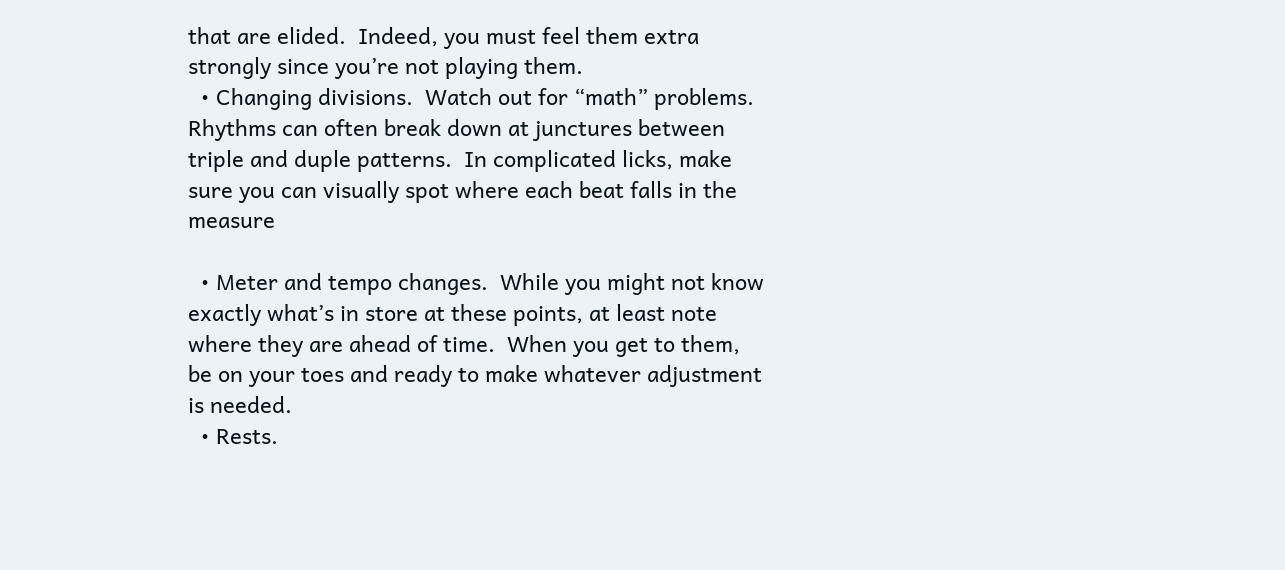that are elided.  Indeed, you must feel them extra strongly since you’re not playing them.
  • Changing divisions.  Watch out for “math” problems.  Rhythms can often break down at junctures between triple and duple patterns.  In complicated licks, make sure you can visually spot where each beat falls in the measure

  • Meter and tempo changes.  While you might not know exactly what’s in store at these points, at least note where they are ahead of time.  When you get to them, be on your toes and ready to make whatever adjustment is needed.
  • Rests.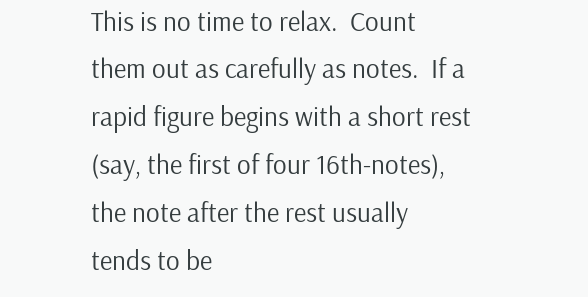This is no time to relax.  Count them out as carefully as notes.  If a rapid figure begins with a short rest (say, the first of four 16th-notes), the note after the rest usually tends to be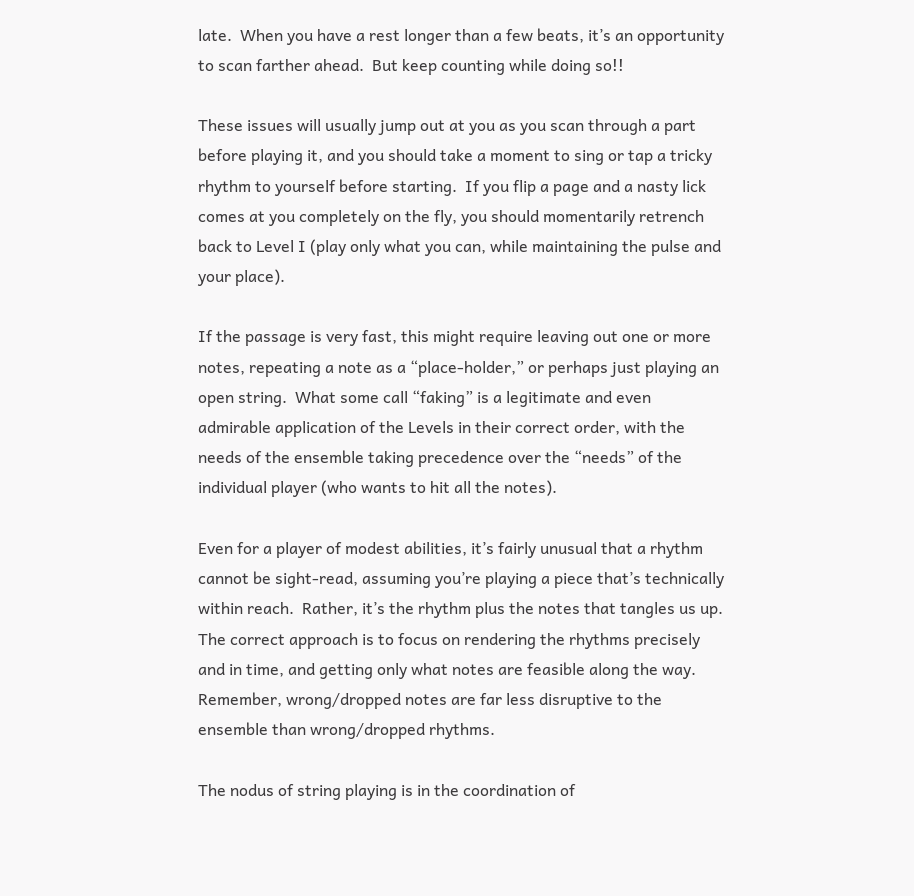late.  When you have a rest longer than a few beats, it’s an opportunity to scan farther ahead.  But keep counting while doing so!!

These issues will usually jump out at you as you scan through a part before playing it, and you should take a moment to sing or tap a tricky rhythm to yourself before starting.  If you flip a page and a nasty lick comes at you completely on the fly, you should momentarily retrench back to Level I (play only what you can, while maintaining the pulse and your place).

If the passage is very fast, this might require leaving out one or more notes, repeating a note as a “place-holder,” or perhaps just playing an open string.  What some call “faking” is a legitimate and even admirable application of the Levels in their correct order, with the needs of the ensemble taking precedence over the “needs” of the individual player (who wants to hit all the notes).

Even for a player of modest abilities, it’s fairly unusual that a rhythm cannot be sight-read, assuming you’re playing a piece that’s technically within reach.  Rather, it’s the rhythm plus the notes that tangles us up.  The correct approach is to focus on rendering the rhythms precisely and in time, and getting only what notes are feasible along the way.  Remember, wrong/dropped notes are far less disruptive to the ensemble than wrong/dropped rhythms.

The nodus of string playing is in the coordination of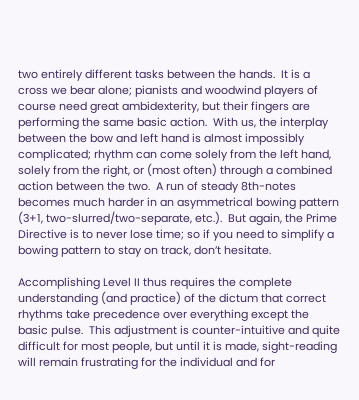two entirely different tasks between the hands.  It is a cross we bear alone; pianists and woodwind players of course need great ambidexterity, but their fingers are performing the same basic action.  With us, the interplay between the bow and left hand is almost impossibly complicated; rhythm can come solely from the left hand, solely from the right, or (most often) through a combined action between the two.  A run of steady 8th-notes becomes much harder in an asymmetrical bowing pattern (3+1, two-slurred/two-separate, etc.).  But again, the Prime Directive is to never lose time; so if you need to simplify a bowing pattern to stay on track, don’t hesitate.

Accomplishing Level II thus requires the complete understanding (and practice) of the dictum that correct rhythms take precedence over everything except the basic pulse.  This adjustment is counter-intuitive and quite difficult for most people, but until it is made, sight-reading will remain frustrating for the individual and for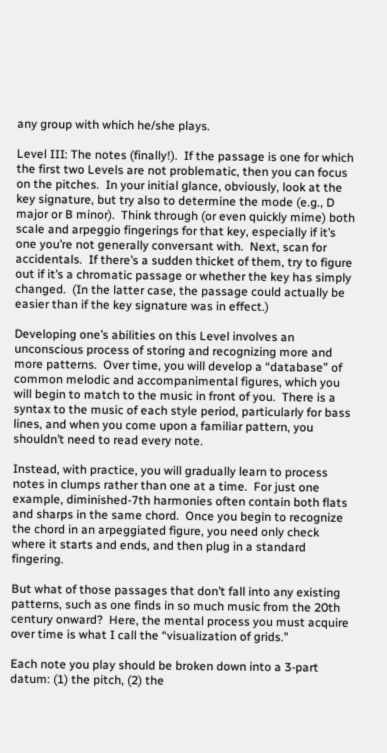any group with which he/she plays.

Level III: The notes (finally!).  If the passage is one for which the first two Levels are not problematic, then you can focus on the pitches.  In your initial glance, obviously, look at the key signature, but try also to determine the mode (e.g., D major or B minor).  Think through (or even quickly mime) both scale and arpeggio fingerings for that key, especially if it’s one you’re not generally conversant with.  Next, scan for accidentals.  If there’s a sudden thicket of them, try to figure out if it’s a chromatic passage or whether the key has simply changed.  (In the latter case, the passage could actually be easier than if the key signature was in effect.)

Developing one’s abilities on this Level involves an unconscious process of storing and recognizing more and more patterns.  Over time, you will develop a “database” of common melodic and accompanimental figures, which you will begin to match to the music in front of you.  There is a syntax to the music of each style period, particularly for bass lines, and when you come upon a familiar pattern, you shouldn’t need to read every note.

Instead, with practice, you will gradually learn to process notes in clumps rather than one at a time.  For just one example, diminished-7th harmonies often contain both flats and sharps in the same chord.  Once you begin to recognize the chord in an arpeggiated figure, you need only check where it starts and ends, and then plug in a standard fingering.

But what of those passages that don’t fall into any existing patterns, such as one finds in so much music from the 20th century onward?  Here, the mental process you must acquire over time is what I call the “visualization of grids.”

Each note you play should be broken down into a 3-part datum: (1) the pitch, (2) the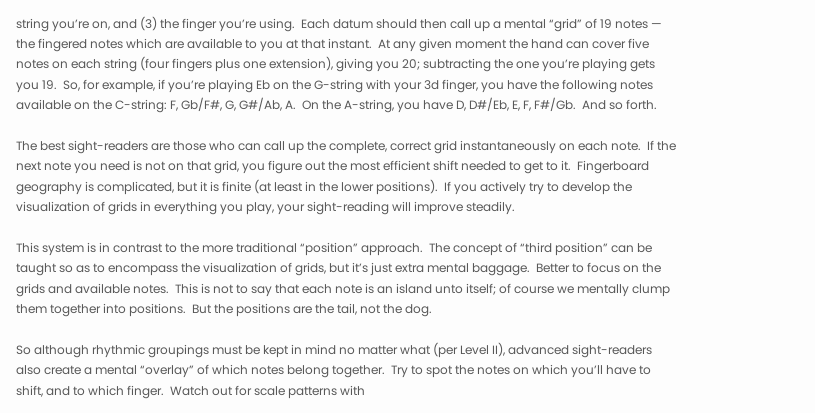string you’re on, and (3) the finger you’re using.  Each datum should then call up a mental “grid” of 19 notes — the fingered notes which are available to you at that instant.  At any given moment the hand can cover five notes on each string (four fingers plus one extension), giving you 20; subtracting the one you’re playing gets you 19.  So, for example, if you’re playing Eb on the G-string with your 3d finger, you have the following notes available on the C-string: F, Gb/F#, G, G#/Ab, A.  On the A-string, you have D, D#/Eb, E, F, F#/Gb.  And so forth.

The best sight-readers are those who can call up the complete, correct grid instantaneously on each note.  If the next note you need is not on that grid, you figure out the most efficient shift needed to get to it.  Fingerboard geography is complicated, but it is finite (at least in the lower positions).  If you actively try to develop the visualization of grids in everything you play, your sight-reading will improve steadily.

This system is in contrast to the more traditional “position” approach.  The concept of “third position” can be taught so as to encompass the visualization of grids, but it’s just extra mental baggage.  Better to focus on the grids and available notes.  This is not to say that each note is an island unto itself; of course we mentally clump them together into positions.  But the positions are the tail, not the dog.

So although rhythmic groupings must be kept in mind no matter what (per Level II), advanced sight-readers also create a mental “overlay” of which notes belong together.  Try to spot the notes on which you’ll have to shift, and to which finger.  Watch out for scale patterns with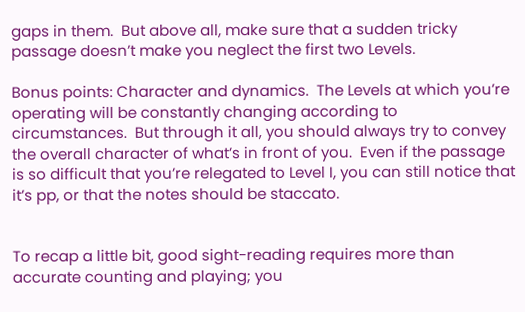gaps in them.  But above all, make sure that a sudden tricky passage doesn’t make you neglect the first two Levels.

Bonus points: Character and dynamics.  The Levels at which you’re operating will be constantly changing according to circumstances.  But through it all, you should always try to convey the overall character of what’s in front of you.  Even if the passage is so difficult that you’re relegated to Level I, you can still notice that it’s pp, or that the notes should be staccato.


To recap a little bit, good sight-reading requires more than accurate counting and playing; you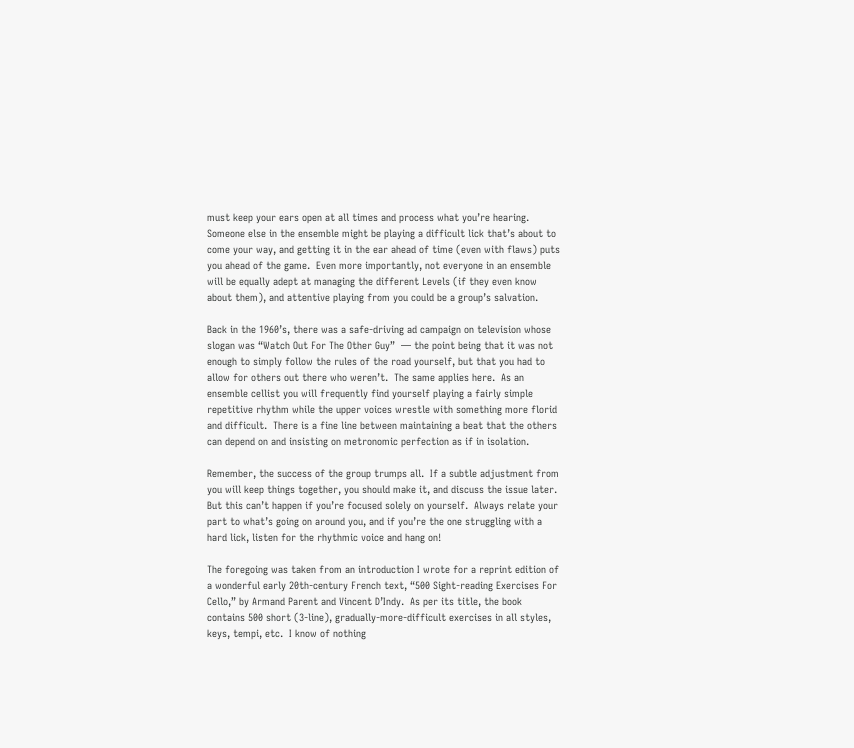must keep your ears open at all times and process what you’re hearing.  Someone else in the ensemble might be playing a difficult lick that’s about to come your way, and getting it in the ear ahead of time (even with flaws) puts you ahead of the game.  Even more importantly, not everyone in an ensemble will be equally adept at managing the different Levels (if they even know about them), and attentive playing from you could be a group’s salvation.

Back in the 1960’s, there was a safe-driving ad campaign on television whose slogan was “Watch Out For The Other Guy”  — the point being that it was not enough to simply follow the rules of the road yourself, but that you had to allow for others out there who weren’t.  The same applies here.  As an ensemble cellist you will frequently find yourself playing a fairly simple repetitive rhythm while the upper voices wrestle with something more florid and difficult.  There is a fine line between maintaining a beat that the others can depend on and insisting on metronomic perfection as if in isolation.

Remember, the success of the group trumps all.  If a subtle adjustment from you will keep things together, you should make it, and discuss the issue later.  But this can’t happen if you’re focused solely on yourself.  Always relate your part to what’s going on around you, and if you’re the one struggling with a hard lick, listen for the rhythmic voice and hang on!

The foregoing was taken from an introduction I wrote for a reprint edition of a wonderful early 20th-century French text, “500 Sight-reading Exercises For Cello,” by Armand Parent and Vincent D’Indy.  As per its title, the book contains 500 short (3-line), gradually-more-difficult exercises in all styles, keys, tempi, etc.  I know of nothing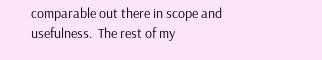comparable out there in scope and usefulness.  The rest of my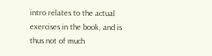intro relates to the actual exercises in the book, and is thus not of much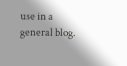use in a general blog.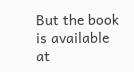But the book is available at